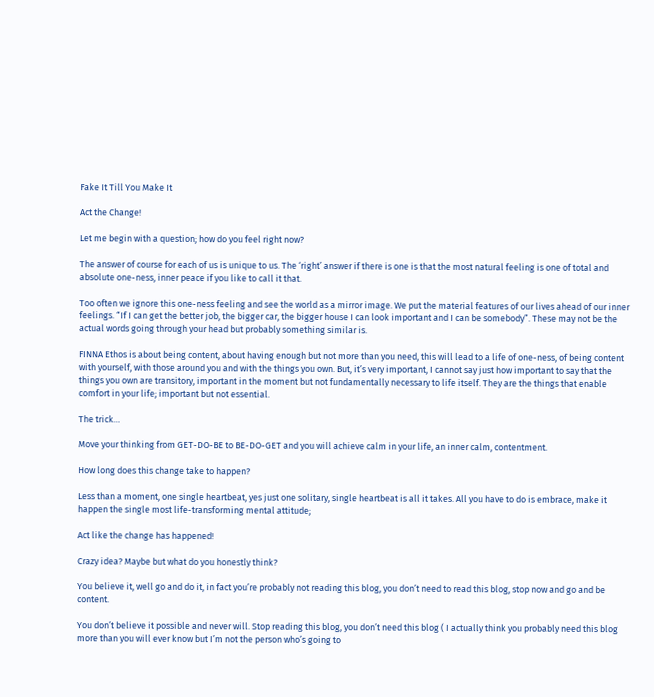Fake It Till You Make It

Act the Change!

Let me begin with a question; how do you feel right now?

The answer of course for each of us is unique to us. The ‘right’ answer if there is one is that the most natural feeling is one of total and absolute one-ness, inner peace if you like to call it that.

Too often we ignore this one-ness feeling and see the world as a mirror image. We put the material features of our lives ahead of our inner feelings. “If I can get the better job, the bigger car, the bigger house I can look important and I can be somebody”. These may not be the actual words going through your head but probably something similar is.

FINNA Ethos is about being content, about having enough but not more than you need, this will lead to a life of one-ness, of being content with yourself, with those around you and with the things you own. But, it’s very important, I cannot say just how important to say that the things you own are transitory, important in the moment but not fundamentally necessary to life itself. They are the things that enable comfort in your life; important but not essential.

The trick…

Move your thinking from GET-DO-BE to BE-DO-GET and you will achieve calm in your life, an inner calm, contentment.

How long does this change take to happen?

Less than a moment, one single heartbeat, yes just one solitary, single heartbeat is all it takes. All you have to do is embrace, make it happen the single most life-transforming mental attitude;

Act like the change has happened!

Crazy idea? Maybe but what do you honestly think?

You believe it, well go and do it, in fact you’re probably not reading this blog, you don’t need to read this blog, stop now and go and be content.

You don’t believe it possible and never will. Stop reading this blog, you don’t need this blog ( I actually think you probably need this blog more than you will ever know but I’m not the person who’s going to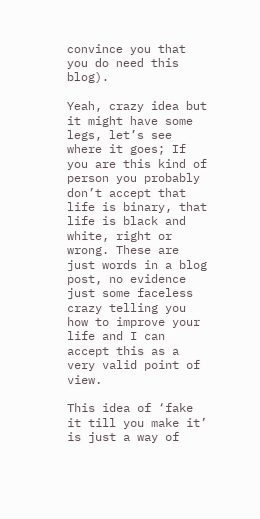convince you that you do need this blog).

Yeah, crazy idea but it might have some legs, let’s see where it goes; If you are this kind of person you probably don’t accept that life is binary, that life is black and white, right or wrong. These are just words in a blog post, no evidence just some faceless crazy telling you how to improve your life and I can accept this as a very valid point of view.

This idea of ‘fake it till you make it’ is just a way of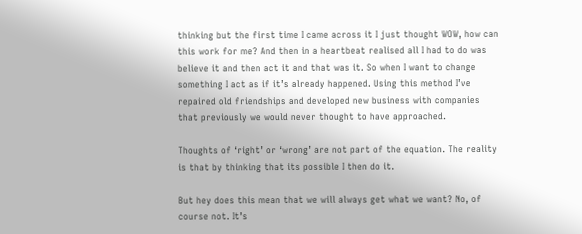thinking but the first time I came across it I just thought WOW, how can this work for me? And then in a heartbeat realised all I had to do was believe it and then act it and that was it. So when I want to change something I act as if it’s already happened. Using this method I’ve repaired old friendships and developed new business with companies that previously we would never thought to have approached.

Thoughts of ‘right’ or ‘wrong’ are not part of the equation. The reality is that by thinking that its possible I then do it.

But hey does this mean that we will always get what we want? No, of course not. It’s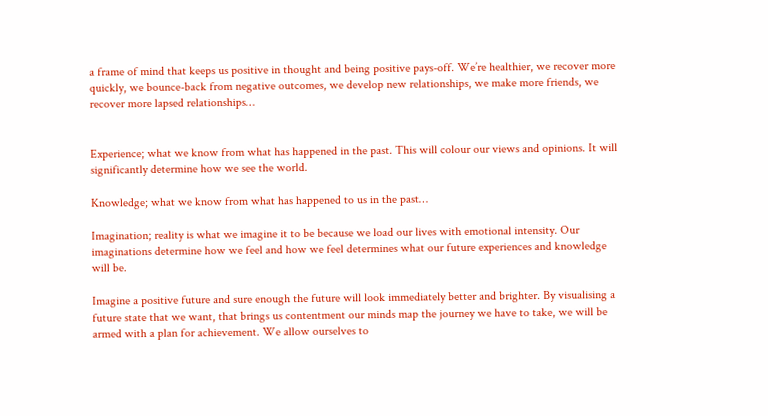a frame of mind that keeps us positive in thought and being positive pays-off. We’re healthier, we recover more quickly, we bounce-back from negative outcomes, we develop new relationships, we make more friends, we recover more lapsed relationships…


Experience; what we know from what has happened in the past. This will colour our views and opinions. It will significantly determine how we see the world.

Knowledge; what we know from what has happened to us in the past…

Imagination; reality is what we imagine it to be because we load our lives with emotional intensity. Our imaginations determine how we feel and how we feel determines what our future experiences and knowledge will be.

Imagine a positive future and sure enough the future will look immediately better and brighter. By visualising a future state that we want, that brings us contentment our minds map the journey we have to take, we will be armed with a plan for achievement. We allow ourselves to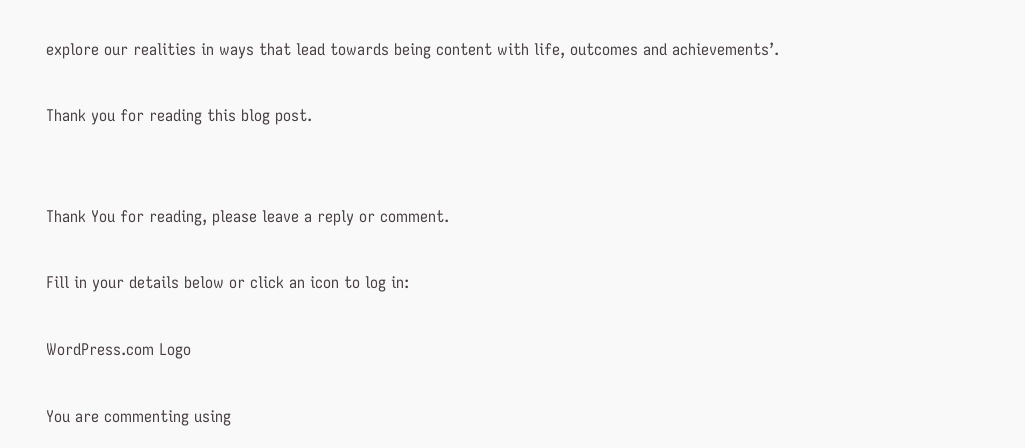explore our realities in ways that lead towards being content with life, outcomes and achievements’.

Thank you for reading this blog post.


Thank You for reading, please leave a reply or comment.

Fill in your details below or click an icon to log in:

WordPress.com Logo

You are commenting using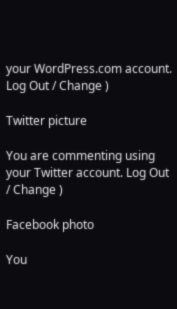your WordPress.com account. Log Out / Change )

Twitter picture

You are commenting using your Twitter account. Log Out / Change )

Facebook photo

You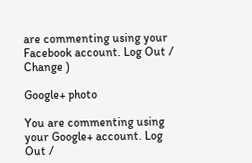are commenting using your Facebook account. Log Out / Change )

Google+ photo

You are commenting using your Google+ account. Log Out /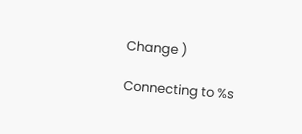Change )

Connecting to %s